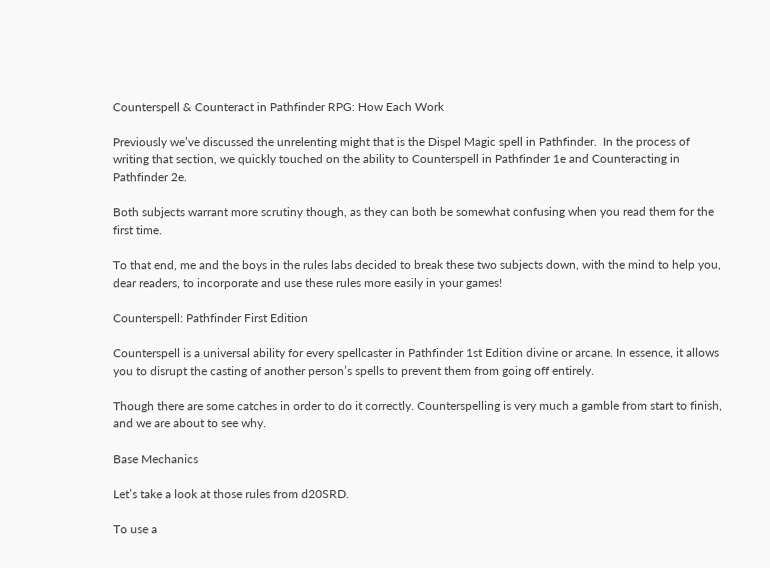Counterspell & Counteract in Pathfinder RPG: How Each Work

Previously we’ve discussed the unrelenting might that is the Dispel Magic spell in Pathfinder.  In the process of writing that section, we quickly touched on the ability to Counterspell in Pathfinder 1e and Counteracting in Pathfinder 2e.

Both subjects warrant more scrutiny though, as they can both be somewhat confusing when you read them for the first time.

To that end, me and the boys in the rules labs decided to break these two subjects down, with the mind to help you, dear readers, to incorporate and use these rules more easily in your games!

Counterspell: Pathfinder First Edition

Counterspell is a universal ability for every spellcaster in Pathfinder 1st Edition divine or arcane. In essence, it allows you to disrupt the casting of another person’s spells to prevent them from going off entirely.

Though there are some catches in order to do it correctly. Counterspelling is very much a gamble from start to finish, and we are about to see why.

Base Mechanics

Let’s take a look at those rules from d20SRD.

To use a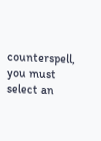counterspell, you must select an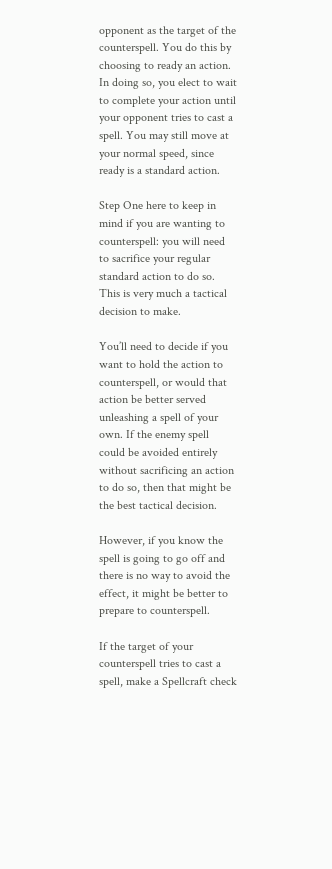opponent as the target of the counterspell. You do this by choosing to ready an action. In doing so, you elect to wait to complete your action until your opponent tries to cast a spell. You may still move at your normal speed, since ready is a standard action.

Step One here to keep in mind if you are wanting to counterspell: you will need to sacrifice your regular standard action to do so. This is very much a tactical decision to make.

You’ll need to decide if you want to hold the action to counterspell, or would that action be better served unleashing a spell of your own. If the enemy spell could be avoided entirely without sacrificing an action to do so, then that might be the best tactical decision.

However, if you know the spell is going to go off and there is no way to avoid the effect, it might be better to prepare to counterspell.

If the target of your counterspell tries to cast a spell, make a Spellcraft check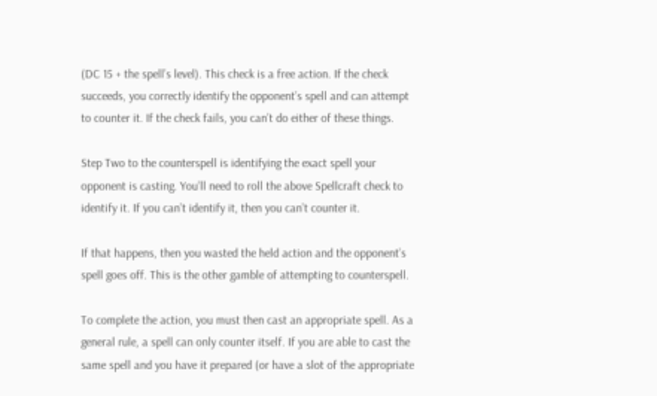(DC 15 + the spell’s level). This check is a free action. If the check succeeds, you correctly identify the opponent’s spell and can attempt to counter it. If the check fails, you can’t do either of these things.

Step Two to the counterspell is identifying the exact spell your opponent is casting. You’ll need to roll the above Spellcraft check to identify it. If you can’t identify it, then you can’t counter it.

If that happens, then you wasted the held action and the opponent’s spell goes off. This is the other gamble of attempting to counterspell.

To complete the action, you must then cast an appropriate spell. As a general rule, a spell can only counter itself. If you are able to cast the same spell and you have it prepared (or have a slot of the appropriate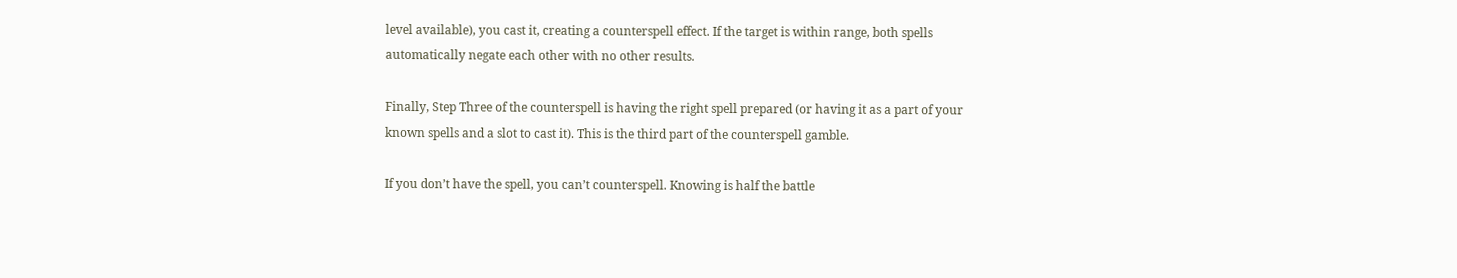level available), you cast it, creating a counterspell effect. If the target is within range, both spells automatically negate each other with no other results.

Finally, Step Three of the counterspell is having the right spell prepared (or having it as a part of your known spells and a slot to cast it). This is the third part of the counterspell gamble.

If you don’t have the spell, you can’t counterspell. Knowing is half the battle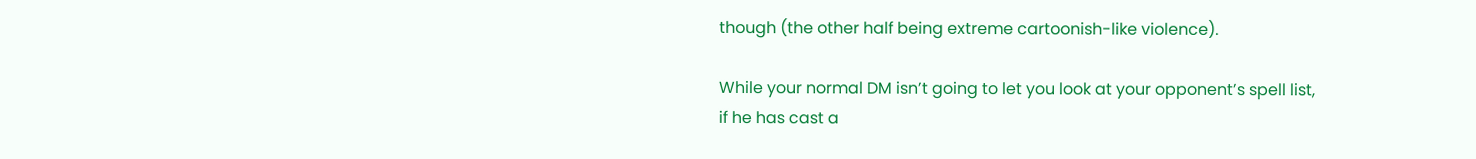though (the other half being extreme cartoonish-like violence).

While your normal DM isn’t going to let you look at your opponent’s spell list, if he has cast a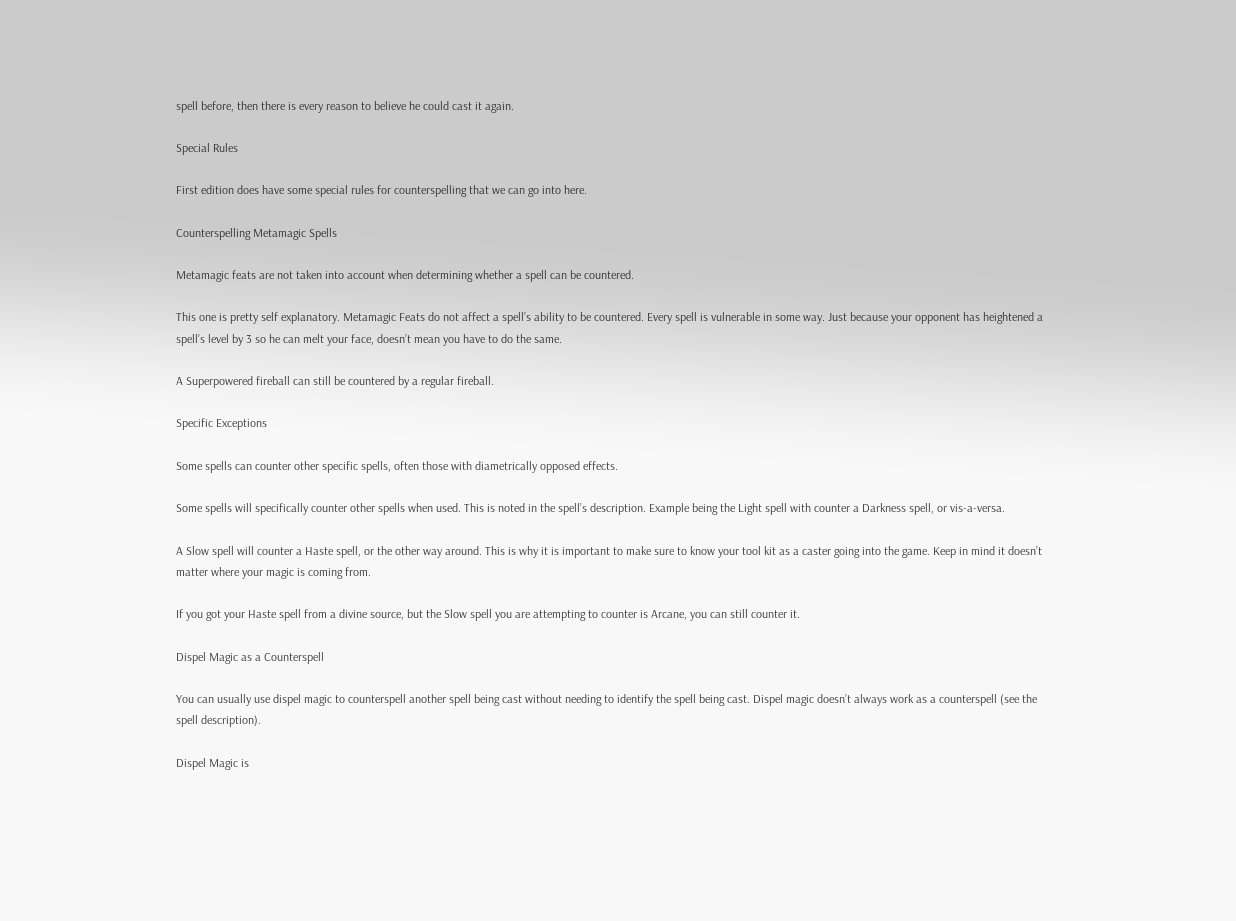spell before, then there is every reason to believe he could cast it again.

Special Rules

First edition does have some special rules for counterspelling that we can go into here.

Counterspelling Metamagic Spells

Metamagic feats are not taken into account when determining whether a spell can be countered.

This one is pretty self explanatory. Metamagic Feats do not affect a spell’s ability to be countered. Every spell is vulnerable in some way. Just because your opponent has heightened a spell’s level by 3 so he can melt your face, doesn’t mean you have to do the same.

A Superpowered fireball can still be countered by a regular fireball.

Specific Exceptions

Some spells can counter other specific spells, often those with diametrically opposed effects.

Some spells will specifically counter other spells when used. This is noted in the spell’s description. Example being the Light spell with counter a Darkness spell, or vis-a-versa.

A Slow spell will counter a Haste spell, or the other way around. This is why it is important to make sure to know your tool kit as a caster going into the game. Keep in mind it doesn’t matter where your magic is coming from.

If you got your Haste spell from a divine source, but the Slow spell you are attempting to counter is Arcane, you can still counter it.

Dispel Magic as a Counterspell

You can usually use dispel magic to counterspell another spell being cast without needing to identify the spell being cast. Dispel magic doesn’t always work as a counterspell (see the spell description).

Dispel Magic is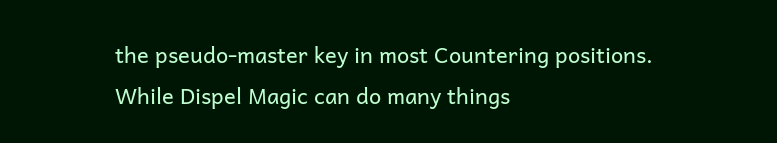the pseudo-master key in most Countering positions. While Dispel Magic can do many things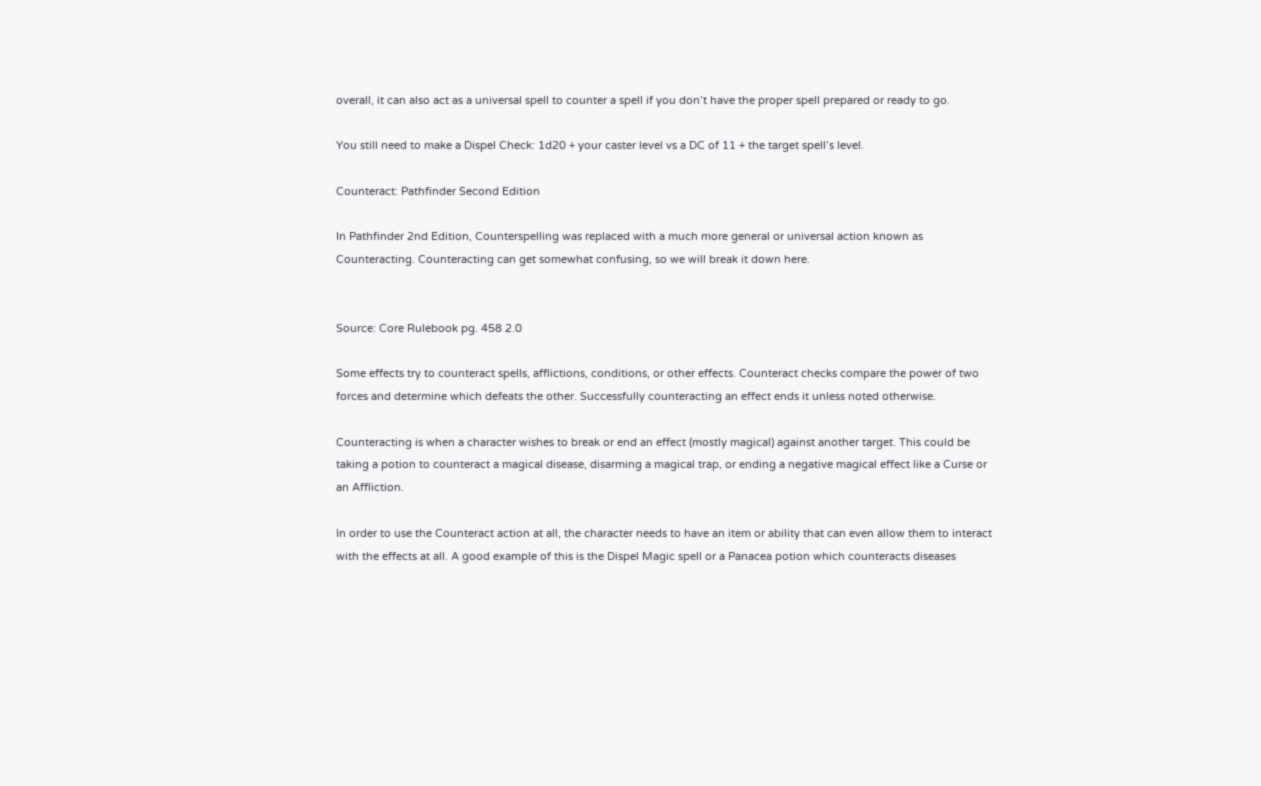overall, it can also act as a universal spell to counter a spell if you don’t have the proper spell prepared or ready to go.

You still need to make a Dispel Check: 1d20 + your caster level vs a DC of 11 + the target spell’s level.

Counteract: Pathfinder Second Edition

In Pathfinder 2nd Edition, Counterspelling was replaced with a much more general or universal action known as Counteracting. Counteracting can get somewhat confusing, so we will break it down here.


Source: Core Rulebook pg. 458 2.0

Some effects try to counteract spells, afflictions, conditions, or other effects. Counteract checks compare the power of two forces and determine which defeats the other. Successfully counteracting an effect ends it unless noted otherwise.

Counteracting is when a character wishes to break or end an effect (mostly magical) against another target. This could be taking a potion to counteract a magical disease, disarming a magical trap, or ending a negative magical effect like a Curse or an Affliction.

In order to use the Counteract action at all, the character needs to have an item or ability that can even allow them to interact with the effects at all. A good example of this is the Dispel Magic spell or a Panacea potion which counteracts diseases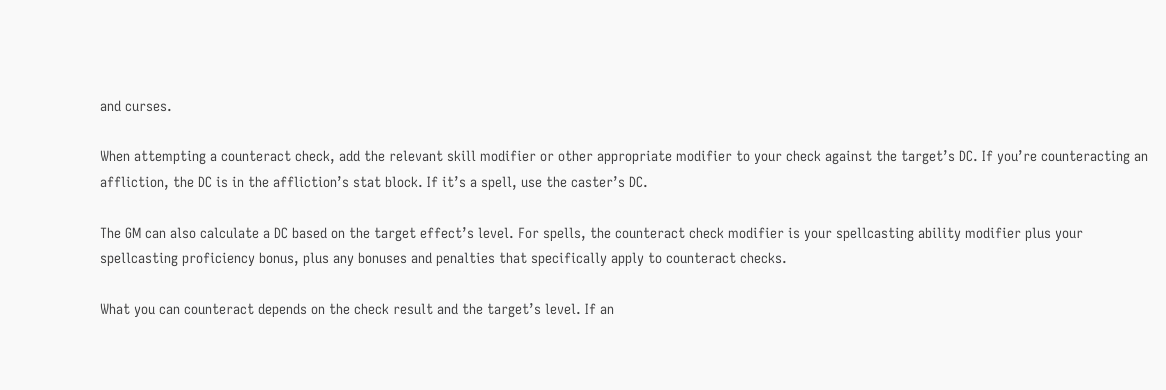and curses.

When attempting a counteract check, add the relevant skill modifier or other appropriate modifier to your check against the target’s DC. If you’re counteracting an affliction, the DC is in the affliction’s stat block. If it’s a spell, use the caster’s DC.

The GM can also calculate a DC based on the target effect’s level. For spells, the counteract check modifier is your spellcasting ability modifier plus your spellcasting proficiency bonus, plus any bonuses and penalties that specifically apply to counteract checks.

What you can counteract depends on the check result and the target’s level. If an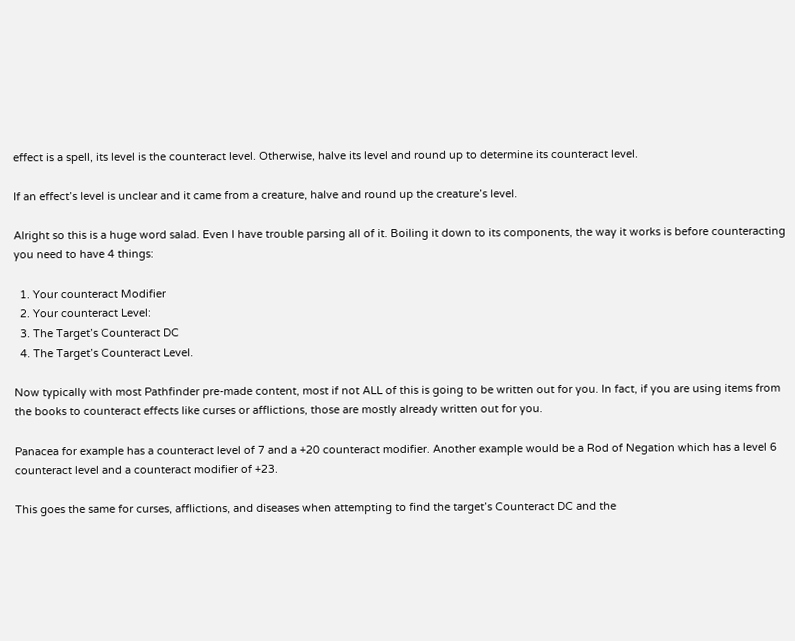effect is a spell, its level is the counteract level. Otherwise, halve its level and round up to determine its counteract level.

If an effect’s level is unclear and it came from a creature, halve and round up the creature’s level.

Alright so this is a huge word salad. Even I have trouble parsing all of it. Boiling it down to its components, the way it works is before counteracting you need to have 4 things:

  1. Your counteract Modifier
  2. Your counteract Level:
  3. The Target’s Counteract DC
  4. The Target’s Counteract Level.

Now typically with most Pathfinder pre-made content, most if not ALL of this is going to be written out for you. In fact, if you are using items from the books to counteract effects like curses or afflictions, those are mostly already written out for you.

Panacea for example has a counteract level of 7 and a +20 counteract modifier. Another example would be a Rod of Negation which has a level 6 counteract level and a counteract modifier of +23.

This goes the same for curses, afflictions, and diseases when attempting to find the target’s Counteract DC and the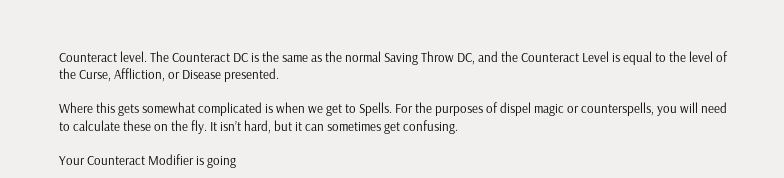Counteract level. The Counteract DC is the same as the normal Saving Throw DC, and the Counteract Level is equal to the level of the Curse, Affliction, or Disease presented.

Where this gets somewhat complicated is when we get to Spells. For the purposes of dispel magic or counterspells, you will need to calculate these on the fly. It isn’t hard, but it can sometimes get confusing.

Your Counteract Modifier is going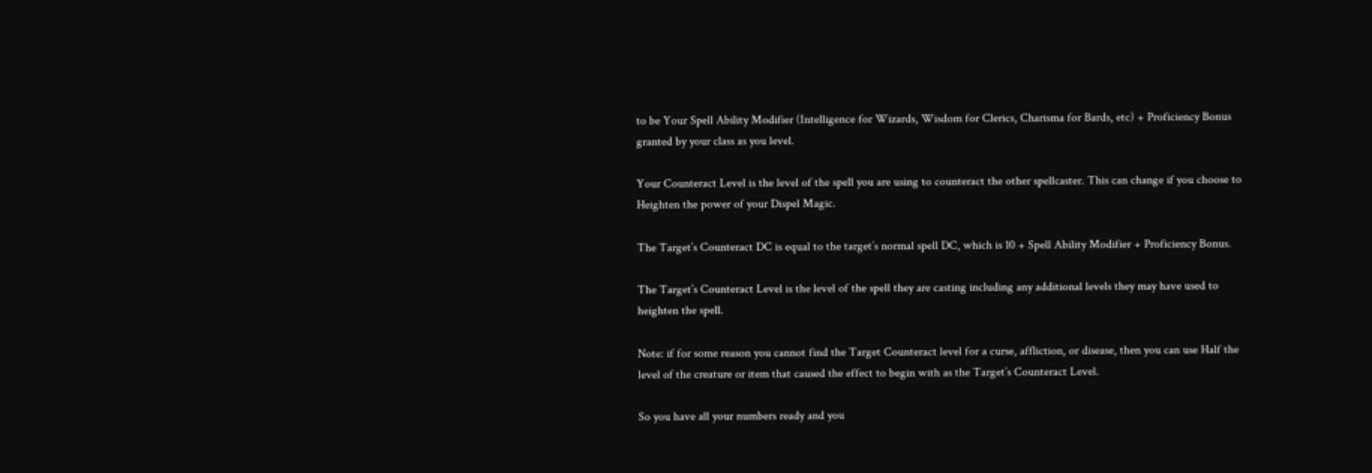to be Your Spell Ability Modifier (Intelligence for Wizards, Wisdom for Clerics, Charisma for Bards, etc) + Proficiency Bonus granted by your class as you level.

Your Counteract Level is the level of the spell you are using to counteract the other spellcaster. This can change if you choose to Heighten the power of your Dispel Magic.

The Target’s Counteract DC is equal to the target’s normal spell DC, which is 10 + Spell Ability Modifier + Proficiency Bonus.

The Target’s Counteract Level is the level of the spell they are casting including any additional levels they may have used to heighten the spell.

Note: if for some reason you cannot find the Target Counteract level for a curse, affliction, or disease, then you can use Half the level of the creature or item that caused the effect to begin with as the Target’s Counteract Level.

So you have all your numbers ready and you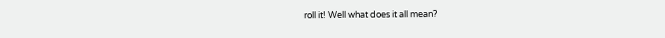roll it! Well what does it all mean?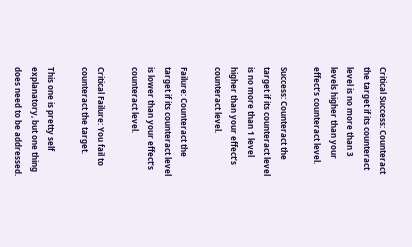Critical Success: Counteract the target if its counteract level is no more than 3 levels higher than your effect’s counteract level.

Success: Counteract the target if its counteract level is no more than 1 level higher than your effect’s counteract level.

Failure: Counteract the target if its counteract level is lower than your effect’s counteract level.

Critical Failure: You fail to counteract the target.

This one is pretty self explanatory, but one thing does need to be addressed.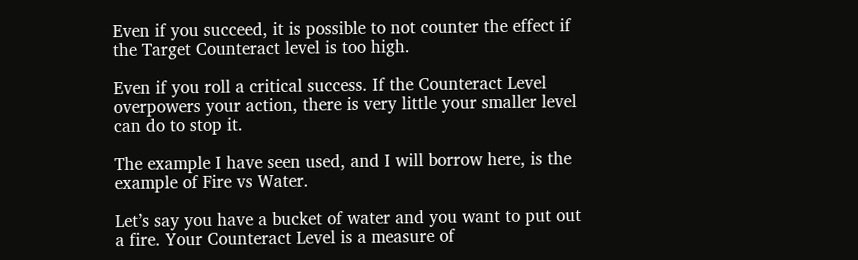Even if you succeed, it is possible to not counter the effect if the Target Counteract level is too high.

Even if you roll a critical success. If the Counteract Level overpowers your action, there is very little your smaller level can do to stop it.

The example I have seen used, and I will borrow here, is the example of Fire vs Water.

Let’s say you have a bucket of water and you want to put out a fire. Your Counteract Level is a measure of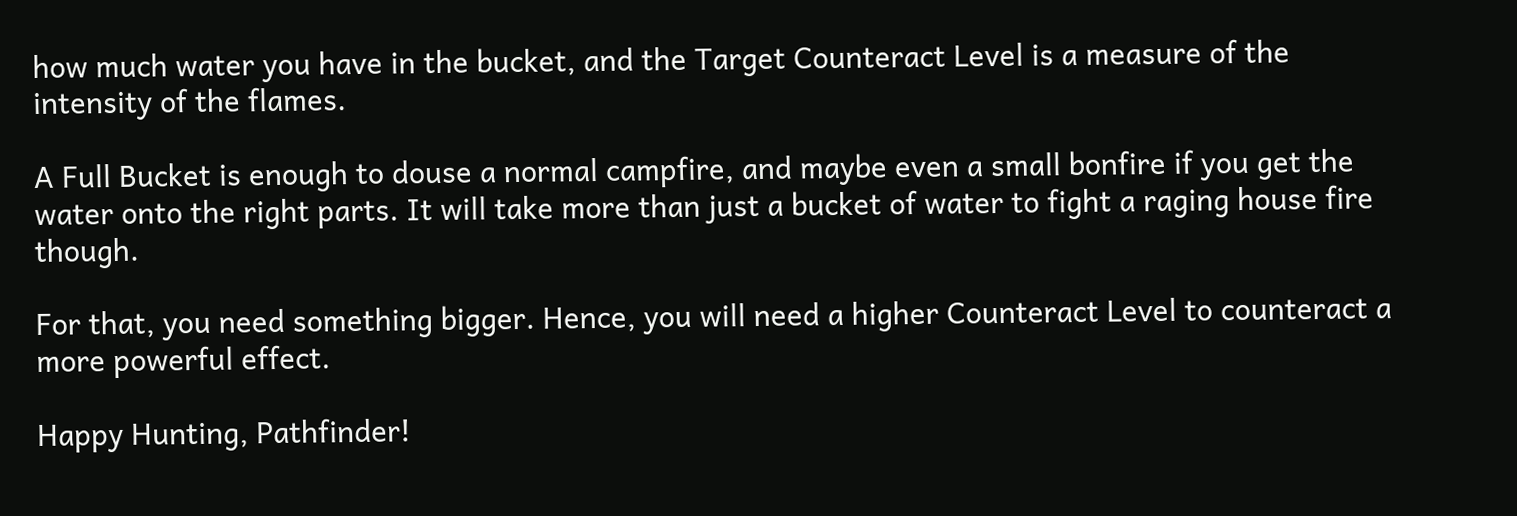how much water you have in the bucket, and the Target Counteract Level is a measure of the intensity of the flames.

A Full Bucket is enough to douse a normal campfire, and maybe even a small bonfire if you get the water onto the right parts. It will take more than just a bucket of water to fight a raging house fire though.

For that, you need something bigger. Hence, you will need a higher Counteract Level to counteract a more powerful effect.

Happy Hunting, Pathfinder!